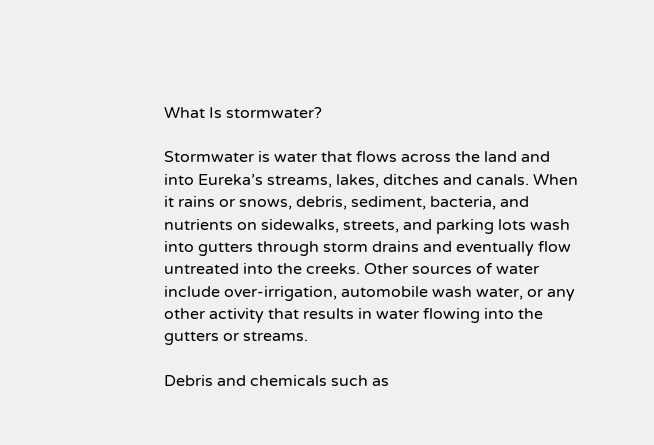What Is stormwater?

Stormwater is water that flows across the land and into Eureka’s streams, lakes, ditches and canals. When it rains or snows, debris, sediment, bacteria, and nutrients on sidewalks, streets, and parking lots wash into gutters through storm drains and eventually flow untreated into the creeks. Other sources of water include over-irrigation, automobile wash water, or any other activity that results in water flowing into the gutters or streams.

Debris and chemicals such as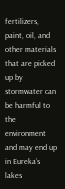fertilizers, paint, oil, and other materials that are picked up by stormwater can be harmful to the environment and may end up in Eureka’s lakes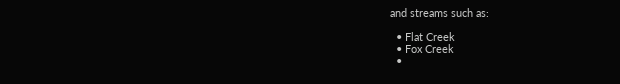and streams such as:

  • Flat Creek
  • Fox Creek
  •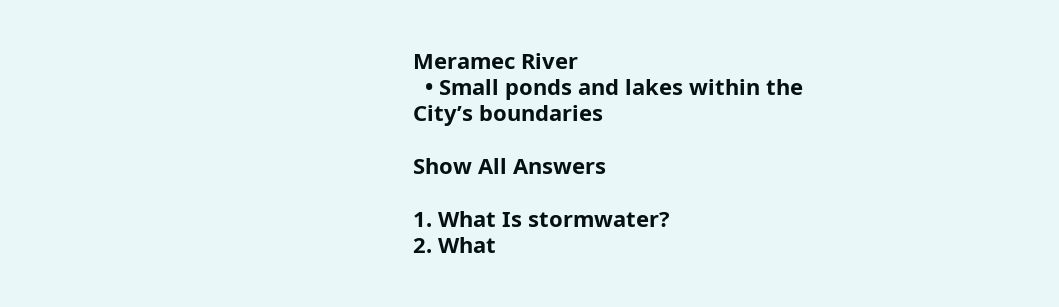Meramec River
  • Small ponds and lakes within the City’s boundaries

Show All Answers

1. What Is stormwater?
2. What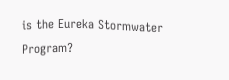is the Eureka Stormwater Program?